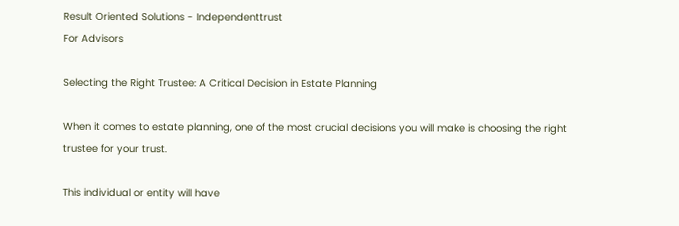Result Oriented Solutions - Independenttrust
For Advisors

Selecting the Right Trustee: A Critical Decision in Estate Planning

When it comes to estate planning, one of the most crucial decisions you will make is choosing the right trustee for your trust.

This individual or entity will have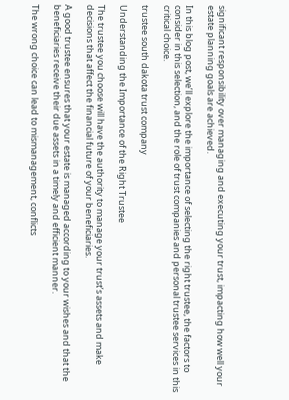significant responsibility over managing and executing your trust, impacting how well your estate planning goals are achieved.

In this blog post, we’ll explore the importance of selecting the right trustee, the factors to consider in this selection, and the role of trust companies and personal trustee services in this critical choice.

trustee south dakota trust company

Understanding the Importance of the Right Trustee

The trustee you choose will have the authority to manage your trust’s assets and make decisions that affect the financial future of your beneficiaries.

A good trustee ensures that your estate is managed according to your wishes and that the beneficiaries receive their due assets in a timely and efficient manner.

The wrong choice can lead to mismanagement, conflicts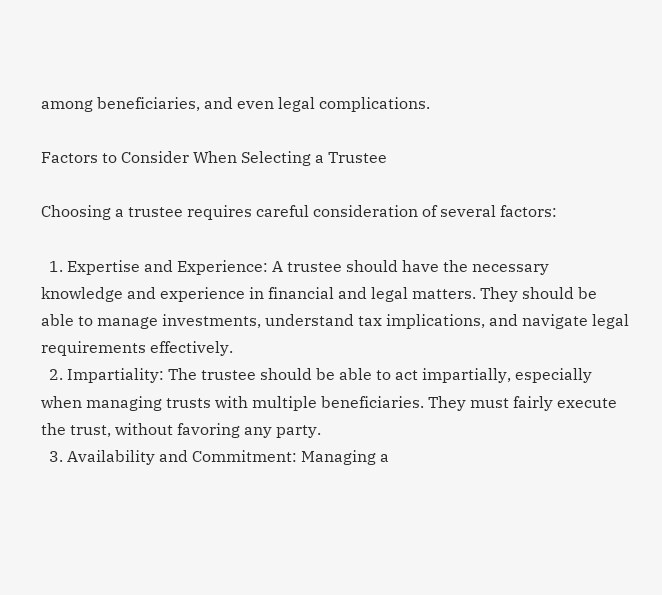among beneficiaries, and even legal complications.

Factors to Consider When Selecting a Trustee

Choosing a trustee requires careful consideration of several factors:

  1. Expertise and Experience: A trustee should have the necessary knowledge and experience in financial and legal matters. They should be able to manage investments, understand tax implications, and navigate legal requirements effectively.
  2. Impartiality: The trustee should be able to act impartially, especially when managing trusts with multiple beneficiaries. They must fairly execute the trust, without favoring any party.
  3. Availability and Commitment: Managing a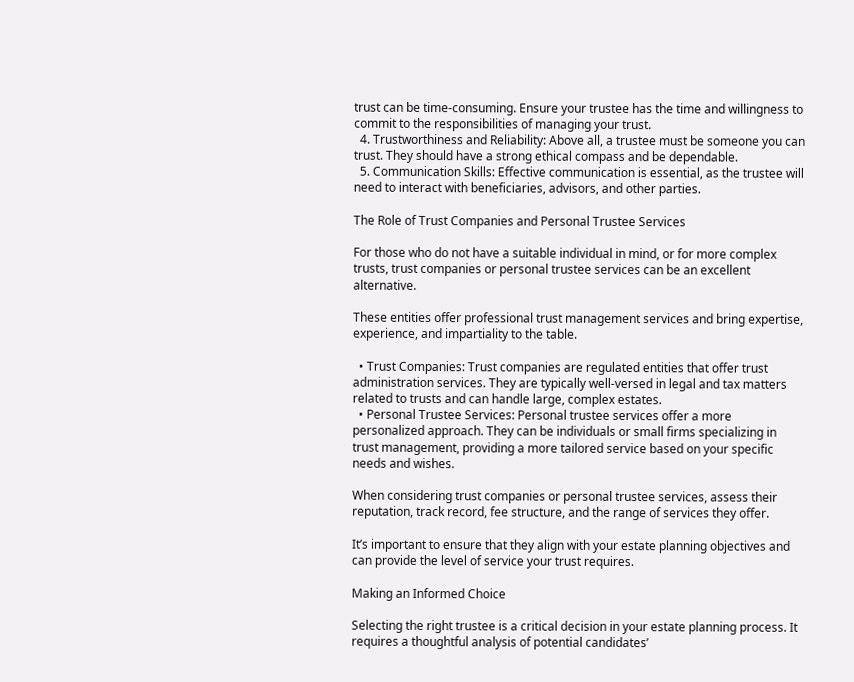trust can be time-consuming. Ensure your trustee has the time and willingness to commit to the responsibilities of managing your trust.
  4. Trustworthiness and Reliability: Above all, a trustee must be someone you can trust. They should have a strong ethical compass and be dependable.
  5. Communication Skills: Effective communication is essential, as the trustee will need to interact with beneficiaries, advisors, and other parties.

The Role of Trust Companies and Personal Trustee Services

For those who do not have a suitable individual in mind, or for more complex trusts, trust companies or personal trustee services can be an excellent alternative.

These entities offer professional trust management services and bring expertise, experience, and impartiality to the table.

  • Trust Companies: Trust companies are regulated entities that offer trust administration services. They are typically well-versed in legal and tax matters related to trusts and can handle large, complex estates.
  • Personal Trustee Services: Personal trustee services offer a more personalized approach. They can be individuals or small firms specializing in trust management, providing a more tailored service based on your specific needs and wishes.

When considering trust companies or personal trustee services, assess their reputation, track record, fee structure, and the range of services they offer.

It’s important to ensure that they align with your estate planning objectives and can provide the level of service your trust requires.

Making an Informed Choice

Selecting the right trustee is a critical decision in your estate planning process. It requires a thoughtful analysis of potential candidates’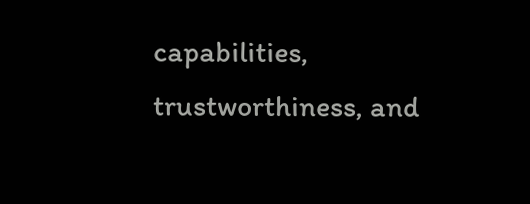capabilities, trustworthiness, and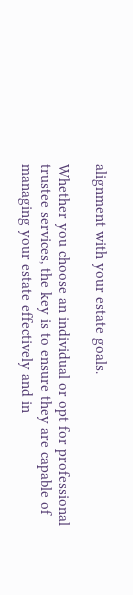alignment with your estate goals.

Whether you choose an individual or opt for professional trustee services, the key is to ensure they are capable of managing your estate effectively and in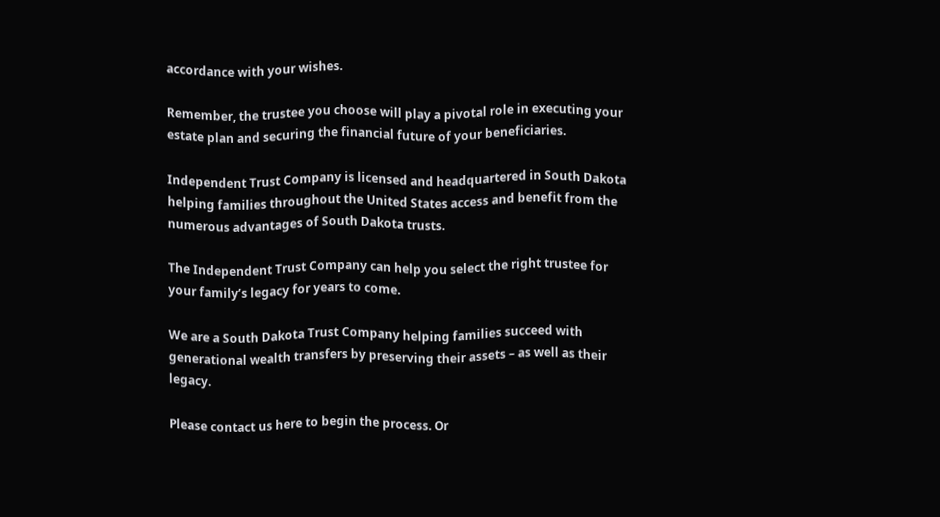accordance with your wishes.

Remember, the trustee you choose will play a pivotal role in executing your estate plan and securing the financial future of your beneficiaries.

Independent Trust Company is licensed and headquartered in South Dakota helping families throughout the United States access and benefit from the numerous advantages of South Dakota trusts.

The Independent Trust Company can help you select the right trustee for your family’s legacy for years to come.

We are a South Dakota Trust Company helping families succeed with generational wealth transfers by preserving their assets – as well as their legacy.

Please contact us here to begin the process. Or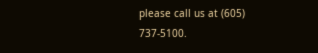please call us at (605) 737-5100.